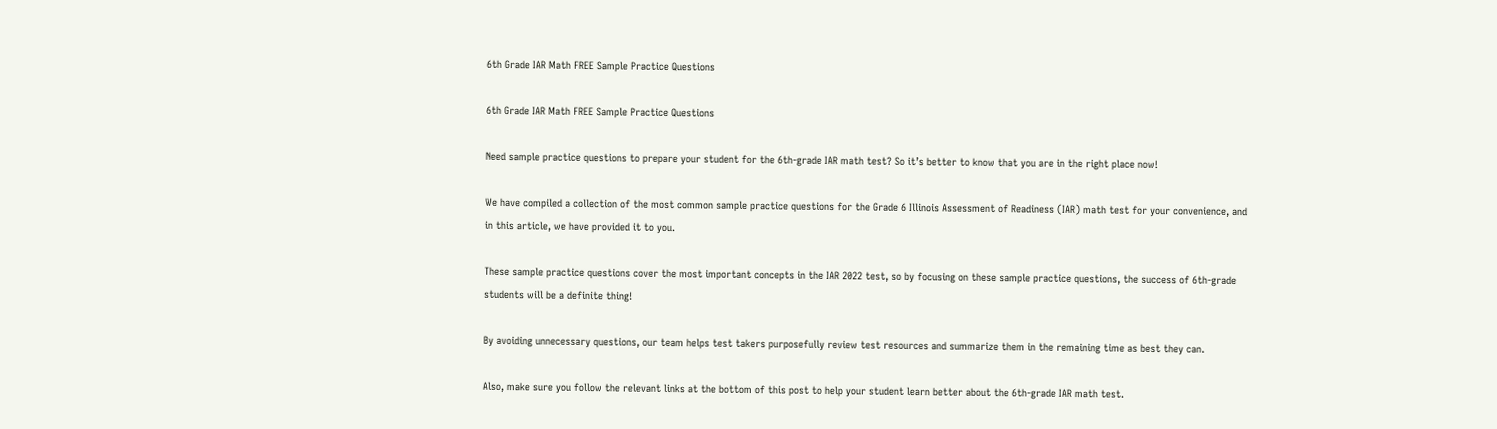6th Grade IAR Math FREE Sample Practice Questions

6th Grade IAR Math FREE Sample Practice Questions

Need sample practice questions to prepare your student for the 6th-grade IAR math test? So it’s better to know that you are in the right place now!

We have compiled a collection of the most common sample practice questions for the Grade 6 Illinois Assessment of Readiness (IAR) math test for your convenience, and in this article, we have provided it to you.

These sample practice questions cover the most important concepts in the IAR 2022 test, so by focusing on these sample practice questions, the success of 6th-grade students will be a definite thing!

By avoiding unnecessary questions, our team helps test takers purposefully review test resources and summarize them in the remaining time as best they can.

Also, make sure you follow the relevant links at the bottom of this post to help your student learn better about the 6th-grade IAR math test.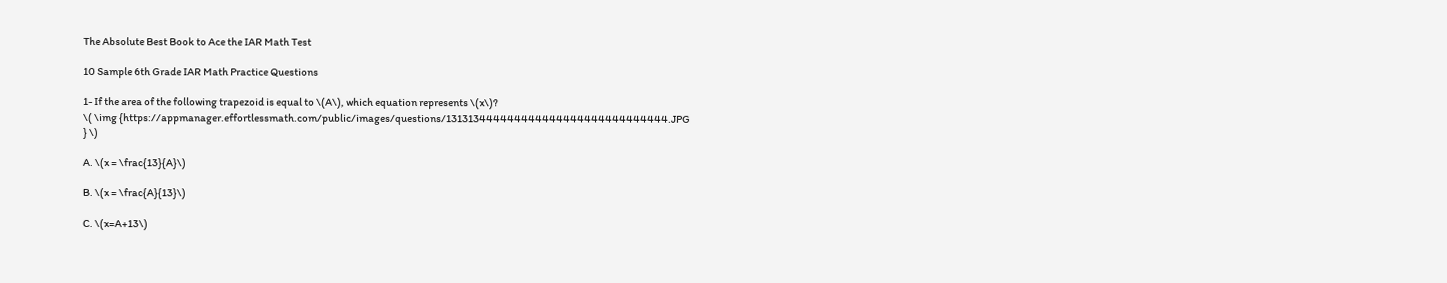The Absolute Best Book to Ace the IAR Math Test

10 Sample 6th Grade IAR Math Practice Questions

1- If the area of the following trapezoid is equal to \(A\), which equation represents \(x\)?
\( \img {https://appmanager.effortlessmath.com/public/images/questions/131313444444444444444444444444444.JPG
} \)

A. \(x = \frac{13}{A}\)

B. \(x = \frac{A}{13}\)

C. \(x=A+13\)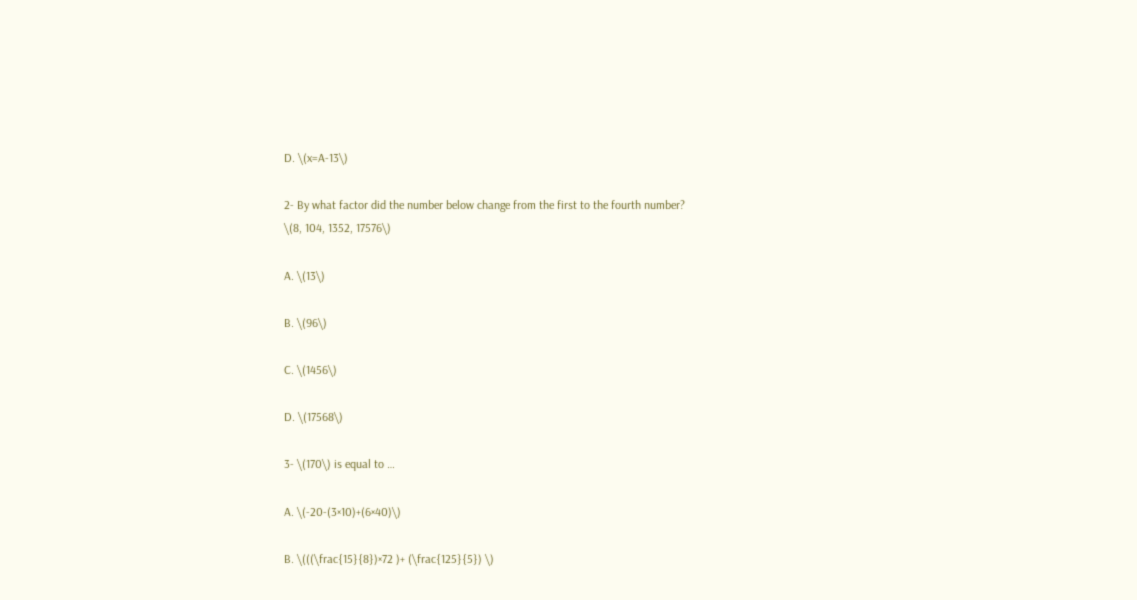D. \(x=A-13\)

2- By what factor did the number below change from the first to the fourth number?
\(8, 104, 1352, 17576\)

A. \(13\)

B. \(96\)

C. \(1456\)

D. \(17568\)

3- \(170\) is equal to …

A. \(-20-(3×10)+(6×40)\)

B. \(((\frac{15}{8})×72 )+ (\frac{125}{5}) \)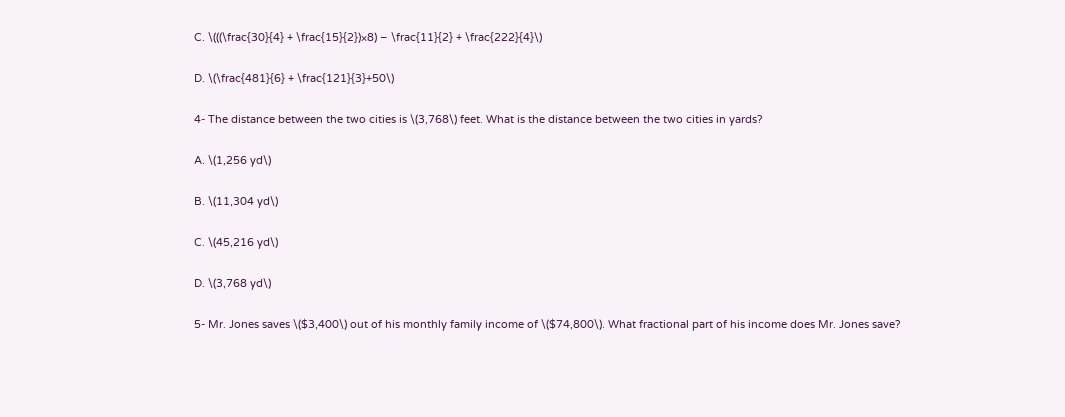C. \(((\frac{30}{4} + \frac{15}{2})×8) – \frac{11}{2} + \frac{222}{4}\)

D. \(\frac{481}{6} + \frac{121}{3}+50\)

4- The distance between the two cities is \(3,768\) feet. What is the distance between the two cities in yards?

A. \(1,256 yd\)

B. \(11,304 yd\)

C. \(45,216 yd\)

D. \(3,768 yd\)

5- Mr. Jones saves \($3,400\) out of his monthly family income of \($74,800\). What fractional part of his income does Mr. Jones save?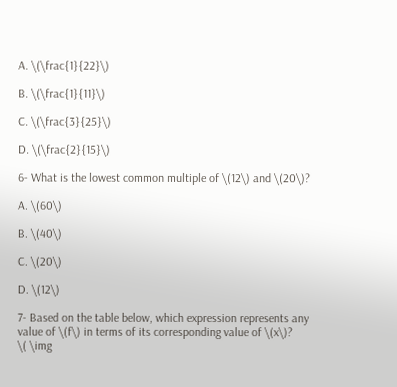A. \(\frac{1}{22}\)

B. \(\frac{1}{11}\)

C. \(\frac{3}{25}\)

D. \(\frac{2}{15}\)

6- What is the lowest common multiple of \(12\) and \(20\)?

A. \(60\)

B. \(40\)

C. \(20\)

D. \(12\)

7- Based on the table below, which expression represents any value of \(f\) in terms of its corresponding value of \(x\)?
\( \img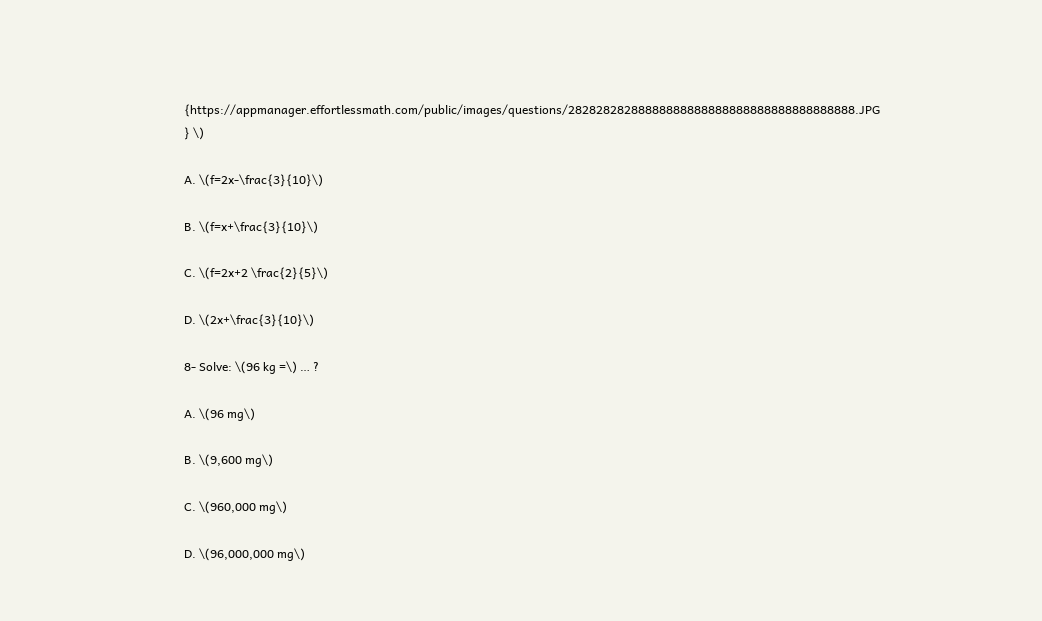{https://appmanager.effortlessmath.com/public/images/questions/28282828288888888888888888888888888888888.JPG
} \)

A. \(f=2x-\frac{3}{10}\)

B. \(f=x+\frac{3}{10}\)

C. \(f=2x+2 \frac{2}{5}\)

D. \(2x+\frac{3}{10}\)

8- Solve: \(96 kg =\) … ?

A. \(96 mg\)

B. \(9,600 mg\)

C. \(960,000 mg\)

D. \(96,000,000 mg\)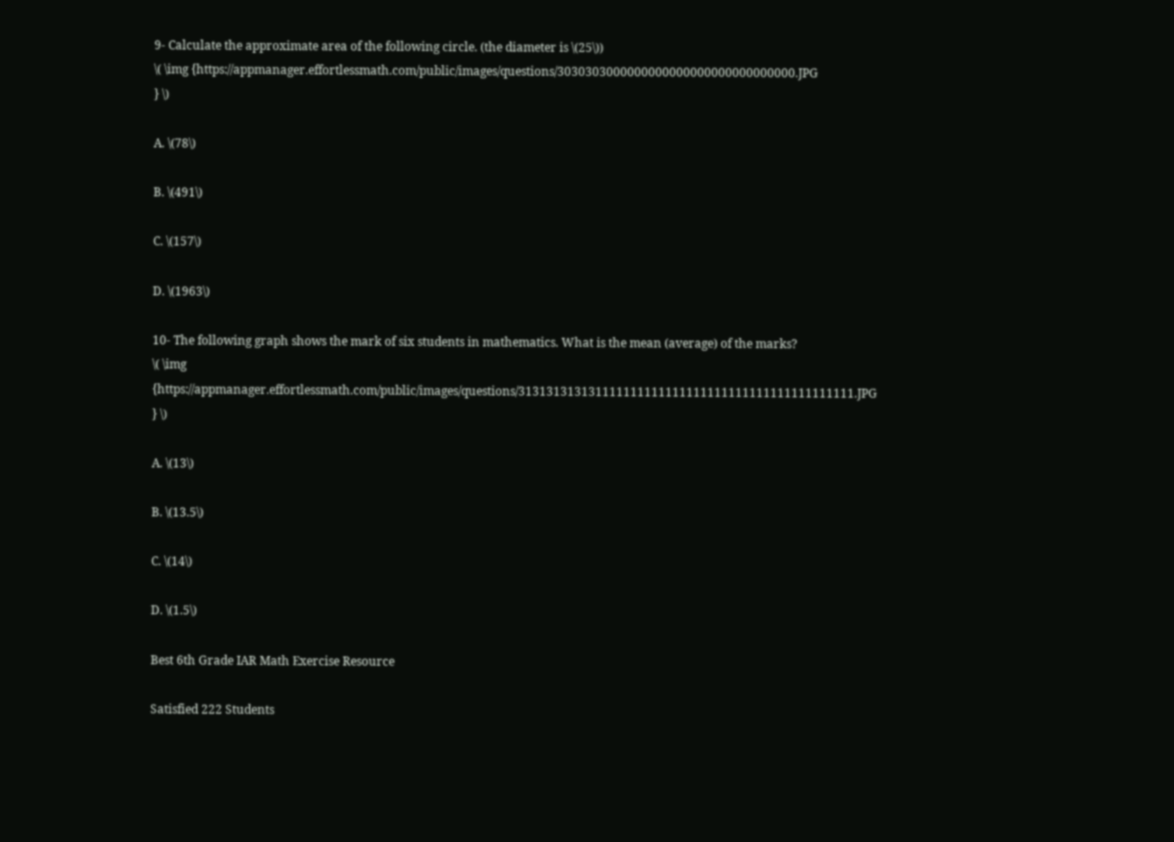9- Calculate the approximate area of the following circle. (the diameter is \(25\))
\( \img {https://appmanager.effortlessmath.com/public/images/questions/3030303000000000000000000000000000.JPG
} \)

A. \(78\)

B. \(491\)

C. \(157\)

D. \(1963\)

10- The following graph shows the mark of six students in mathematics. What is the mean (average) of the marks?
\( \img {https://appmanager.effortlessmath.com/public/images/questions/313131313131111111111111111111111111111111111111.JPG
} \)

A. \(13\)

B. \(13.5\)

C. \(14\)

D. \(1.5\)

Best 6th Grade IAR Math Exercise Resource

Satisfied 222 Students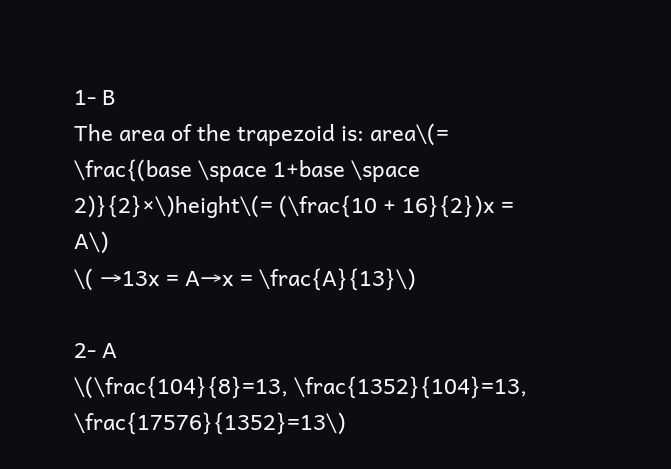1- B
The area of the trapezoid is: area\(= \frac{(base \space 1+base \space 2)}{2}×\)height\(= (\frac{10 + 16}{2})x = A\)
\( →13x = A→x = \frac{A}{13}\)

2- A
\(\frac{104}{8}=13, \frac{1352}{104}=13, \frac{17576}{1352}=13\)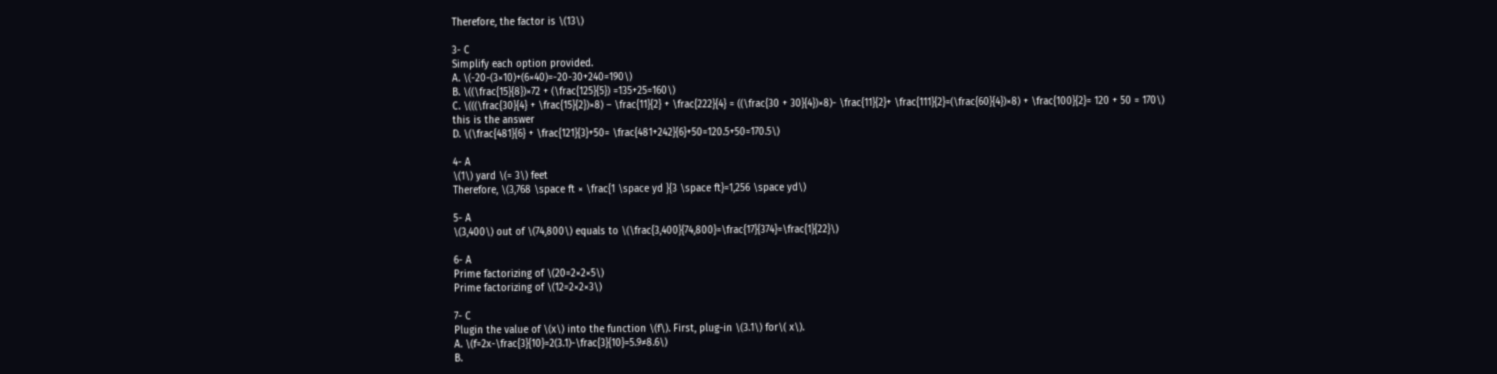Therefore, the factor is \(13\)

3- C
Simplify each option provided.
A. \(-20-(3×10)+(6×40)=-20-30+240=190\)
B. \((\frac{15}{8})×72 + (\frac{125}{5}) =135+25=160\)
C. \(((\frac{30}{4} + \frac{15}{2})×8) – \frac{11}{2} + \frac{222}{4} = ((\frac{30 + 30}{4})×8)- \frac{11}{2}+ \frac{111}{2}=(\frac{60}{4})×8) + \frac{100}{2}= 120 + 50 = 170\)
this is the answer
D. \(\frac{481}{6} + \frac{121}{3}+50= \frac{481+242}{6}+50=120.5+50=170.5\)

4- A
\(1\) yard \(= 3\) feet
Therefore, \(3,768 \space ft × \frac{1 \space yd }{3 \space ft}=1,256 \space yd\)

5- A
\(3,400\) out of \(74,800\) equals to \(\frac{3,400}{74,800}=\frac{17}{374}=\frac{1}{22}\)

6- A
Prime factorizing of \(20=2×2×5\)
Prime factorizing of \(12=2×2×3\)

7- C
Plugin the value of \(x\) into the function \(f\). First, plug-in \(3.1\) for\( x\).
A. \(f=2x-\frac{3}{10}=2(3.1)-\frac{3}{10}=5.9≠8.6\)
B.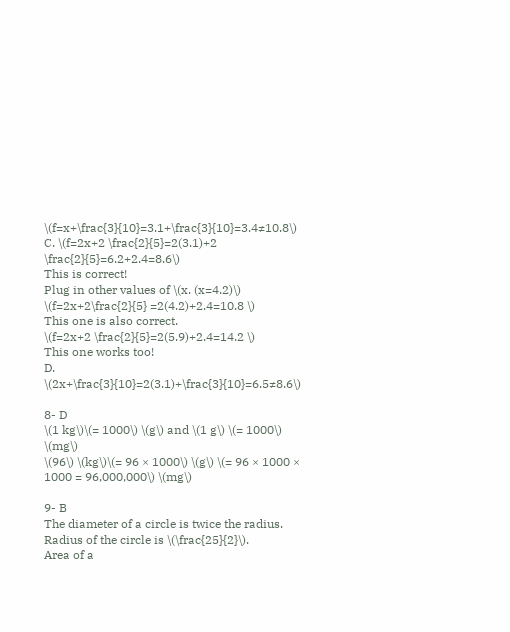\(f=x+\frac{3}{10}=3.1+\frac{3}{10}=3.4≠10.8\)
C. \(f=2x+2 \frac{2}{5}=2(3.1)+2 \frac{2}{5}=6.2+2.4=8.6\)
This is correct!
Plug in other values of \(x. (x=4.2)\)
\(f=2x+2\frac{2}{5} =2(4.2)+2.4=10.8 \)
This one is also correct.
\(f=2x+2 \frac{2}{5}=2(5.9)+2.4=14.2 \)
This one works too!
D. \(2x+\frac{3}{10}=2(3.1)+\frac{3}{10}=6.5≠8.6\)

8- D
\(1 kg\)\(= 1000\) \(g\) and \(1 g\) \(= 1000\) \(mg\)
\(96\) \(kg\)\(= 96 × 1000\) \(g\) \(= 96 × 1000 × 1000 = 96,000,000\) \(mg\)

9- B
The diameter of a circle is twice the radius. Radius of the circle is \(\frac{25}{2}\).
Area of a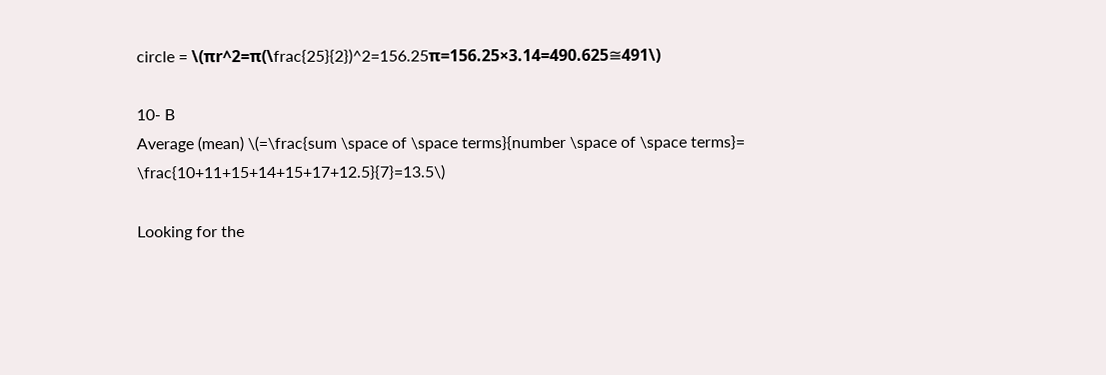circle = \(πr^2=π(\frac{25}{2})^2=156.25π=156.25×3.14=490.625≅491\)

10- B
Average (mean) \(=\frac{sum \space of \space terms}{number \space of \space terms}= \frac{10+11+15+14+15+17+12.5}{7}=13.5\)

Looking for the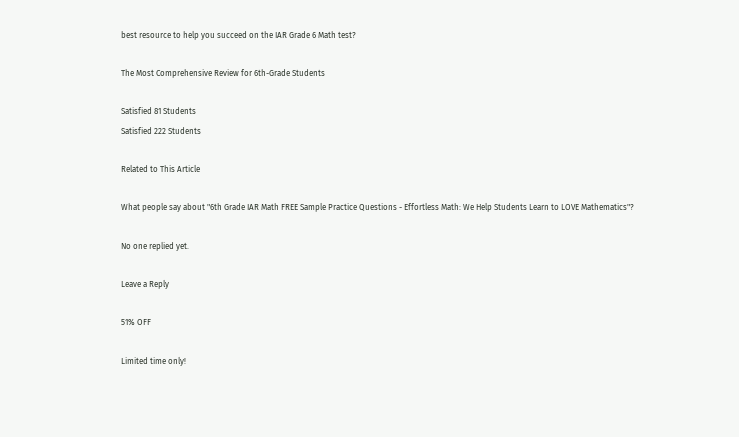best resource to help you succeed on the IAR Grade 6 Math test?

The Most Comprehensive Review for 6th-Grade Students

Satisfied 81 Students
Satisfied 222 Students

Related to This Article

What people say about "6th Grade IAR Math FREE Sample Practice Questions - Effortless Math: We Help Students Learn to LOVE Mathematics"?

No one replied yet.

Leave a Reply

51% OFF

Limited time only!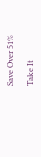Save Over 51%

Take It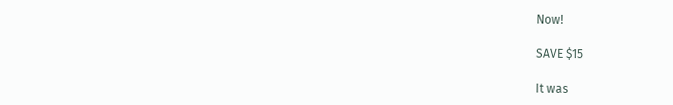Now!

SAVE $15

It was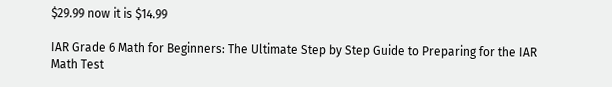$29.99 now it is $14.99

IAR Grade 6 Math for Beginners: The Ultimate Step by Step Guide to Preparing for the IAR Math Test